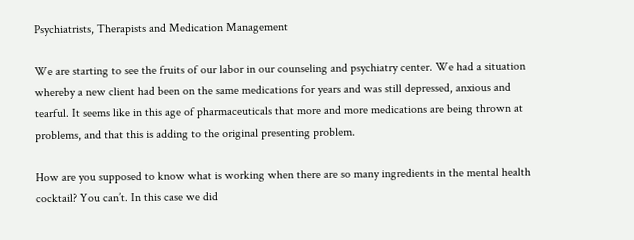Psychiatrists, Therapists and Medication Management

We are starting to see the fruits of our labor in our counseling and psychiatry center. We had a situation whereby a new client had been on the same medications for years and was still depressed, anxious and tearful. It seems like in this age of pharmaceuticals that more and more medications are being thrown at problems, and that this is adding to the original presenting problem.

How are you supposed to know what is working when there are so many ingredients in the mental health cocktail? You can’t. In this case we did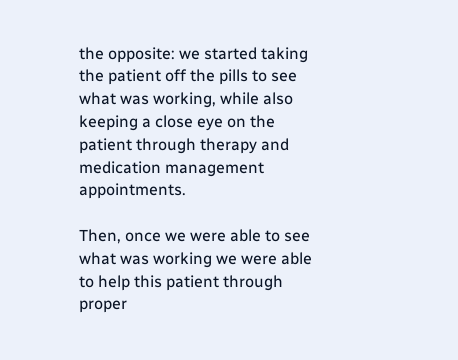the opposite: we started taking the patient off the pills to see what was working, while also keeping a close eye on the patient through therapy and medication management appointments.

Then, once we were able to see what was working we were able to help this patient through proper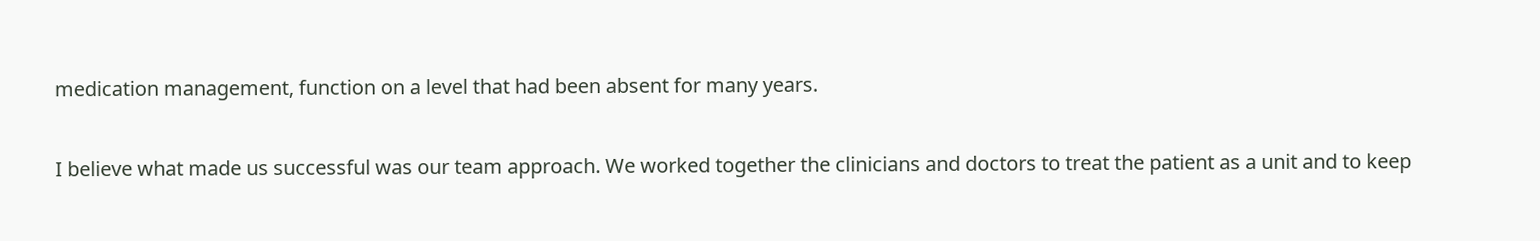medication management, function on a level that had been absent for many years.

I believe what made us successful was our team approach. We worked together the clinicians and doctors to treat the patient as a unit and to keep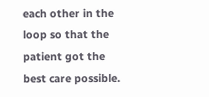each other in the loop so that the patient got the best care possible.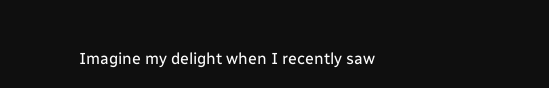Imagine my delight when I recently saw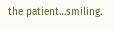the patient…smiling.